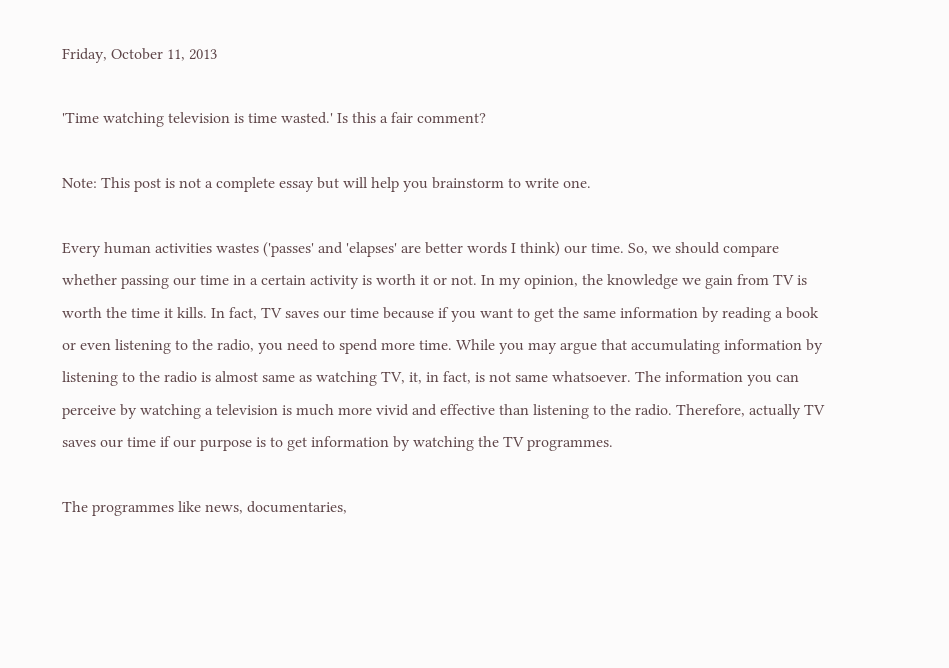Friday, October 11, 2013

'Time watching television is time wasted.' Is this a fair comment?

Note: This post is not a complete essay but will help you brainstorm to write one.

Every human activities wastes ('passes' and 'elapses' are better words I think) our time. So, we should compare whether passing our time in a certain activity is worth it or not. In my opinion, the knowledge we gain from TV is worth the time it kills. In fact, TV saves our time because if you want to get the same information by reading a book or even listening to the radio, you need to spend more time. While you may argue that accumulating information by listening to the radio is almost same as watching TV, it, in fact, is not same whatsoever. The information you can perceive by watching a television is much more vivid and effective than listening to the radio. Therefore, actually TV saves our time if our purpose is to get information by watching the TV programmes.

The programmes like news, documentaries,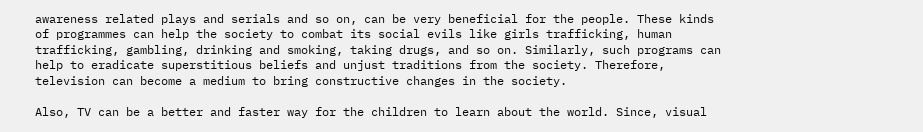awareness related plays and serials and so on, can be very beneficial for the people. These kinds of programmes can help the society to combat its social evils like girls trafficking, human trafficking, gambling, drinking and smoking, taking drugs, and so on. Similarly, such programs can help to eradicate superstitious beliefs and unjust traditions from the society. Therefore, television can become a medium to bring constructive changes in the society.

Also, TV can be a better and faster way for the children to learn about the world. Since, visual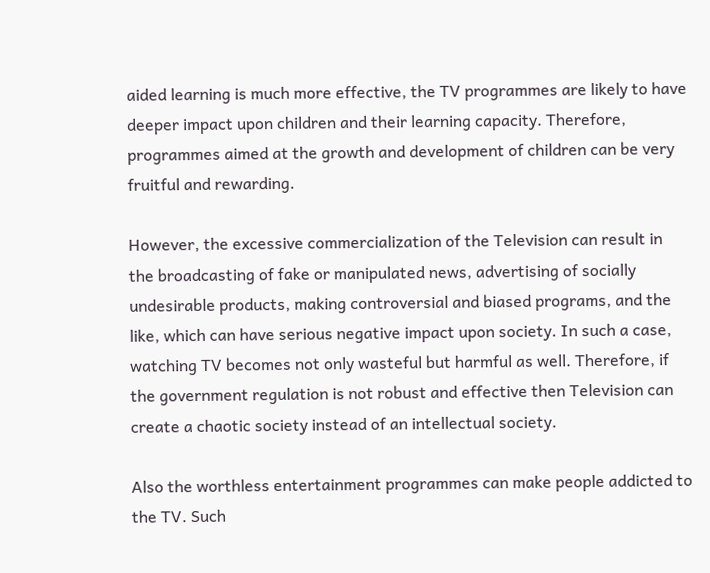aided learning is much more effective, the TV programmes are likely to have deeper impact upon children and their learning capacity. Therefore, programmes aimed at the growth and development of children can be very fruitful and rewarding.

However, the excessive commercialization of the Television can result in the broadcasting of fake or manipulated news, advertising of socially undesirable products, making controversial and biased programs, and the like, which can have serious negative impact upon society. In such a case, watching TV becomes not only wasteful but harmful as well. Therefore, if the government regulation is not robust and effective then Television can create a chaotic society instead of an intellectual society.

Also the worthless entertainment programmes can make people addicted to the TV. Such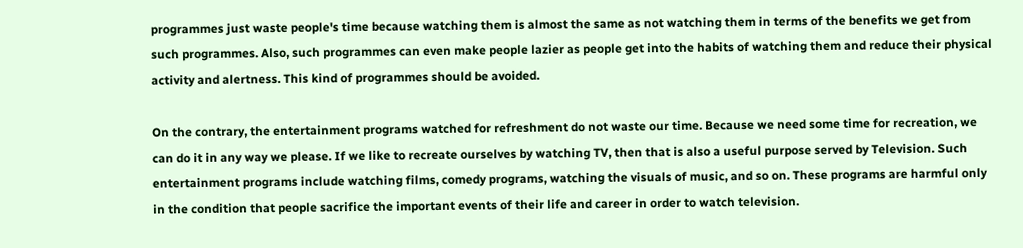programmes just waste people's time because watching them is almost the same as not watching them in terms of the benefits we get from such programmes. Also, such programmes can even make people lazier as people get into the habits of watching them and reduce their physical activity and alertness. This kind of programmes should be avoided.

On the contrary, the entertainment programs watched for refreshment do not waste our time. Because we need some time for recreation, we can do it in any way we please. If we like to recreate ourselves by watching TV, then that is also a useful purpose served by Television. Such entertainment programs include watching films, comedy programs, watching the visuals of music, and so on. These programs are harmful only in the condition that people sacrifice the important events of their life and career in order to watch television.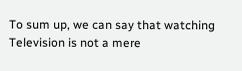To sum up, we can say that watching Television is not a mere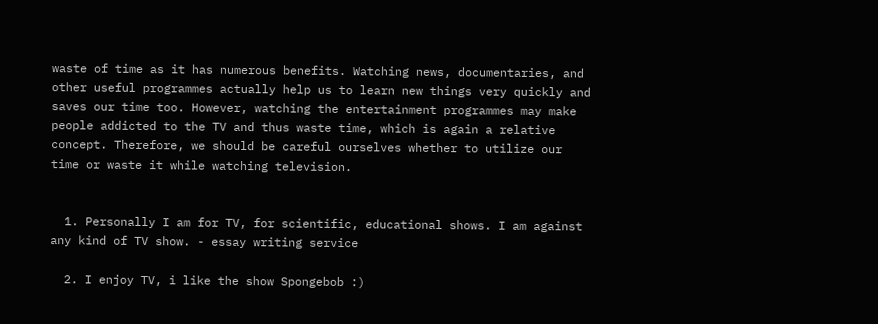waste of time as it has numerous benefits. Watching news, documentaries, and other useful programmes actually help us to learn new things very quickly and saves our time too. However, watching the entertainment programmes may make people addicted to the TV and thus waste time, which is again a relative concept. Therefore, we should be careful ourselves whether to utilize our time or waste it while watching television.


  1. Personally I am for TV, for scientific, educational shows. I am against any kind of TV show. - essay writing service

  2. I enjoy TV, i like the show Spongebob :)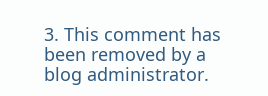3. This comment has been removed by a blog administrator.